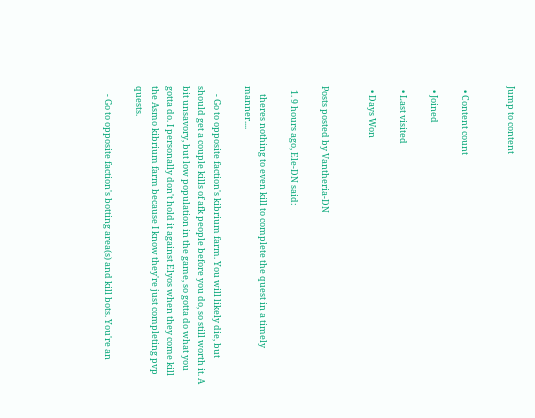Jump to content


  • Content count

  • Joined

  • Last visited

  • Days Won


Posts posted by Vantheria-DN

  1. 9 hours ago, Ele-DN said:

    theres nothing to even kill to complete the quest in a timely manner....

    - Go to opposite faction's kibrium farm. You will likely die, but should get a couple kills of afk people before you do, so still worth it. A bit unsavory, but low population in the game, so gotta do what you gotta do. I personally don't hold it against Elyos when they come kill the Asmo kibrium farm because I know they're just completing pvp quests.

    - Go to opposite faction's botting area(s) and kill bots. You're an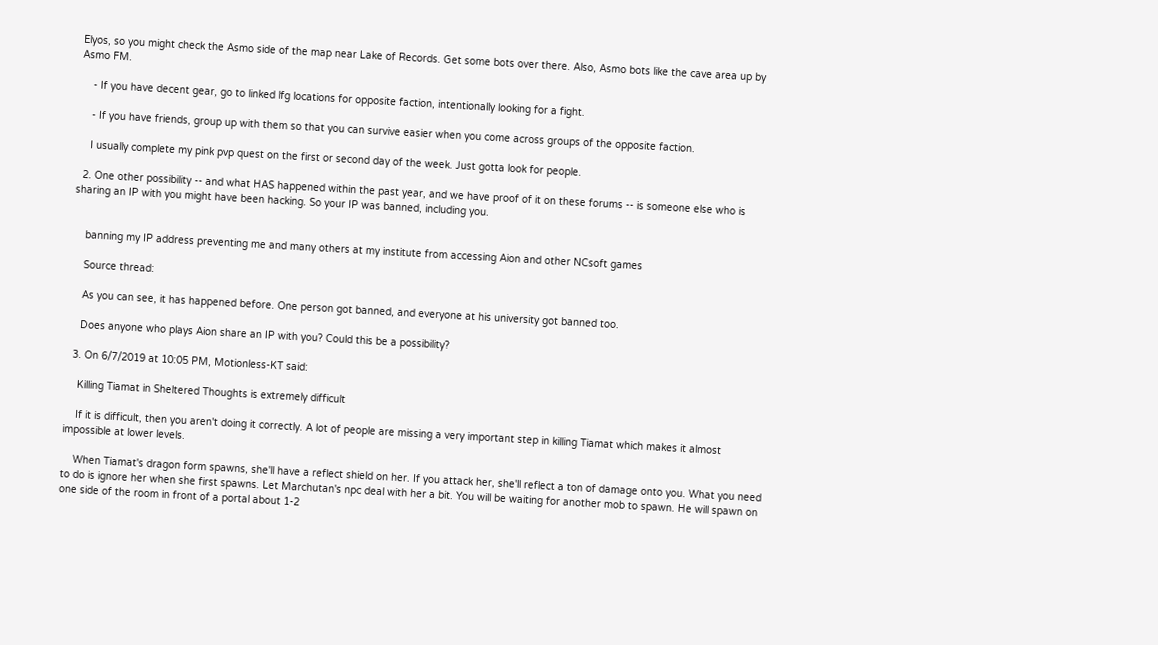Elyos, so you might check the Asmo side of the map near Lake of Records. Get some bots over there. Also, Asmo bots like the cave area up by Asmo FM.

    - If you have decent gear, go to linked lfg locations for opposite faction, intentionally looking for a fight.

    - If you have friends, group up with them so that you can survive easier when you come across groups of the opposite faction.

    I usually complete my pink pvp quest on the first or second day of the week. Just gotta look for people.

  2. One other possibility -- and what HAS happened within the past year, and we have proof of it on these forums -- is someone else who is sharing an IP with you might have been hacking. So your IP was banned, including you.


    banning my IP address preventing me and many others at my institute from accessing Aion and other NCsoft games

    Source thread:

    As you can see, it has happened before. One person got banned, and everyone at his university got banned too.

    Does anyone who plays Aion share an IP with you? Could this be a possibility?

  3. On 6/7/2019 at 10:05 PM, Motionless-KT said:

    Killing Tiamat in Sheltered Thoughts is extremely difficult

    If it is difficult, then you aren't doing it correctly. A lot of people are missing a very important step in killing Tiamat which makes it almost impossible at lower levels.

    When Tiamat's dragon form spawns, she'll have a reflect shield on her. If you attack her, she'll reflect a ton of damage onto you. What you need to do is ignore her when she first spawns. Let Marchutan's npc deal with her a bit. You will be waiting for another mob to spawn. He will spawn on one side of the room in front of a portal about 1-2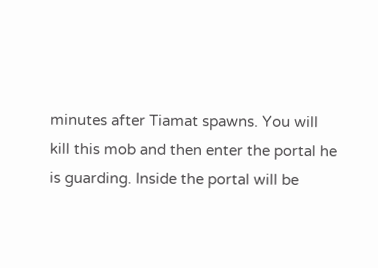minutes after Tiamat spawns. You will kill this mob and then enter the portal he is guarding. Inside the portal will be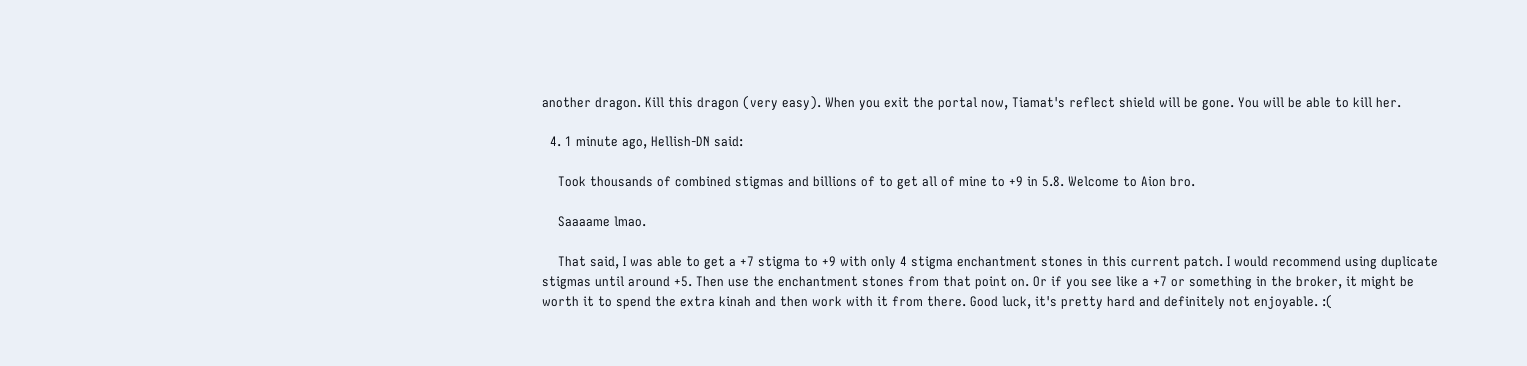another dragon. Kill this dragon (very easy). When you exit the portal now, Tiamat's reflect shield will be gone. You will be able to kill her.

  4. 1 minute ago, Hellish-DN said:

    Took thousands of combined stigmas and billions of to get all of mine to +9 in 5.8. Welcome to Aion bro.

    Saaaame lmao.

    That said, I was able to get a +7 stigma to +9 with only 4 stigma enchantment stones in this current patch. I would recommend using duplicate stigmas until around +5. Then use the enchantment stones from that point on. Or if you see like a +7 or something in the broker, it might be worth it to spend the extra kinah and then work with it from there. Good luck, it's pretty hard and definitely not enjoyable. :(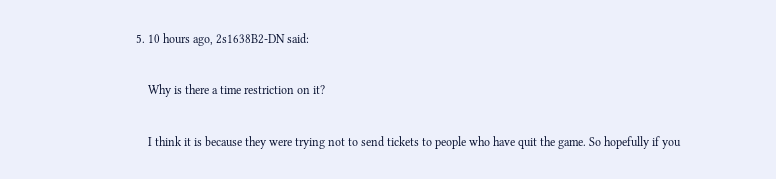5. 10 hours ago, 2s1638B2-DN said:

    Why is there a time restriction on it?

    I think it is because they were trying not to send tickets to people who have quit the game. So hopefully if you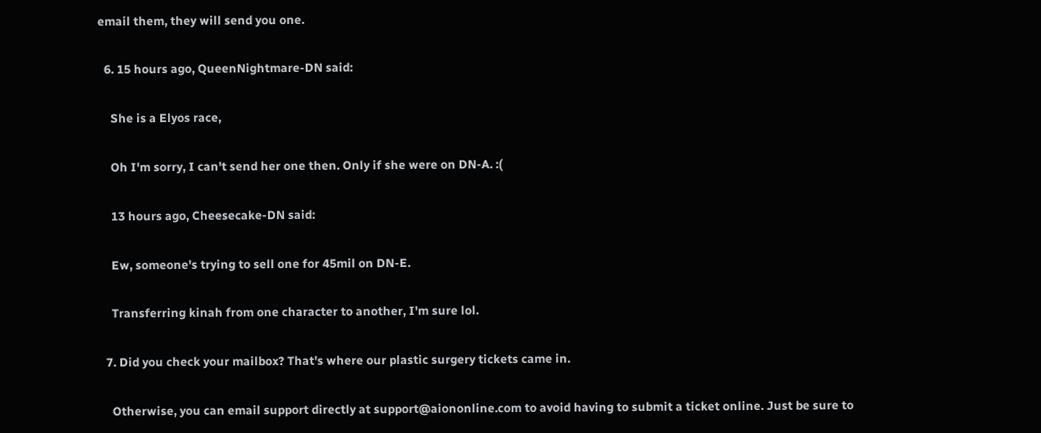email them, they will send you one.

  6. 15 hours ago, QueenNightmare-DN said:

    She is a Elyos race,

    Oh I'm sorry, I can't send her one then. Only if she were on DN-A. :(

    13 hours ago, Cheesecake-DN said:

    Ew, someone's trying to sell one for 45mil on DN-E.

    Transferring kinah from one character to another, I'm sure lol.

  7. Did you check your mailbox? That's where our plastic surgery tickets came in.

    Otherwise, you can email support directly at support@aiononline.com to avoid having to submit a ticket online. Just be sure to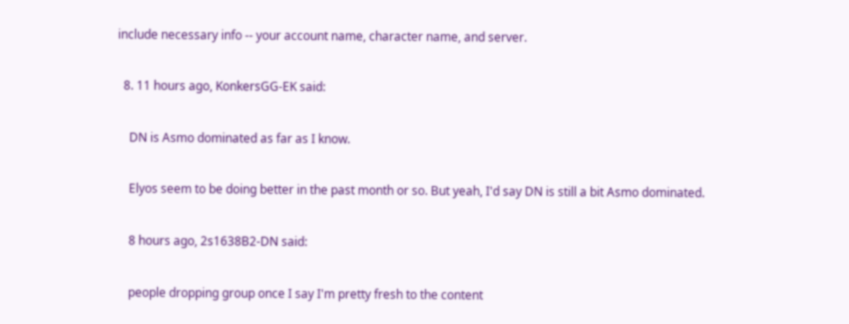include necessary info -- your account name, character name, and server.

  8. 11 hours ago, KonkersGG-EK said:

    DN is Asmo dominated as far as I know.

    Elyos seem to be doing better in the past month or so. But yeah, I'd say DN is still a bit Asmo dominated.

    8 hours ago, 2s1638B2-DN said:

    people dropping group once I say I'm pretty fresh to the content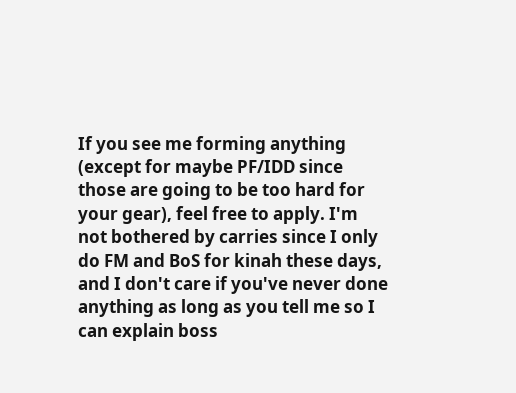If you see me forming anything (except for maybe PF/IDD since those are going to be too hard for your gear), feel free to apply. I'm not bothered by carries since I only do FM and BoS for kinah these days, and I don't care if you've never done anything as long as you tell me so I can explain boss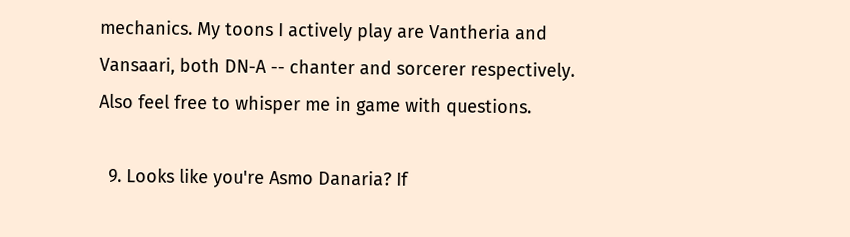mechanics. My toons I actively play are Vantheria and Vansaari, both DN-A -- chanter and sorcerer respectively. Also feel free to whisper me in game with questions.

  9. Looks like you're Asmo Danaria? If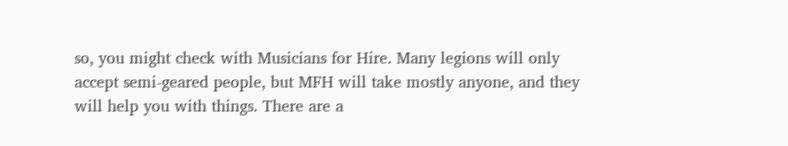so, you might check with Musicians for Hire. Many legions will only accept semi-geared people, but MFH will take mostly anyone, and they will help you with things. There are a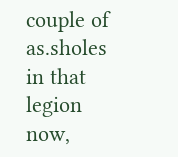couple of as.sholes in that legion now,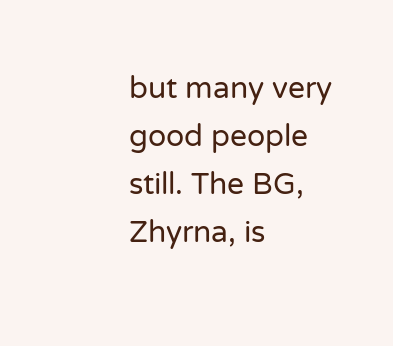but many very good people still. The BG, Zhyrna, is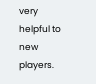very helpful to new players.